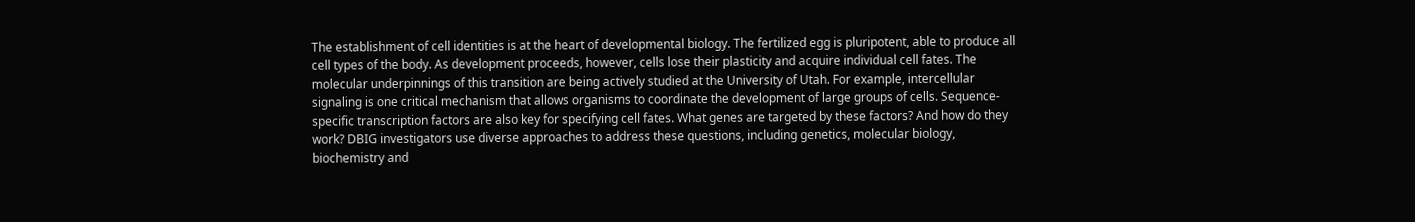The establishment of cell identities is at the heart of developmental biology. The fertilized egg is pluripotent, able to produce all cell types of the body. As development proceeds, however, cells lose their plasticity and acquire individual cell fates. The molecular underpinnings of this transition are being actively studied at the University of Utah. For example, intercellular signaling is one critical mechanism that allows organisms to coordinate the development of large groups of cells. Sequence-specific transcription factors are also key for specifying cell fates. What genes are targeted by these factors? And how do they work? DBIG investigators use diverse approaches to address these questions, including genetics, molecular biology, biochemistry and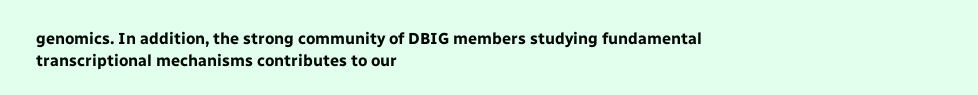genomics. In addition, the strong community of DBIG members studying fundamental transcriptional mechanisms contributes to our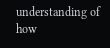understanding of how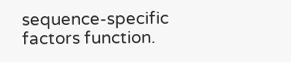sequence-specific factors function.